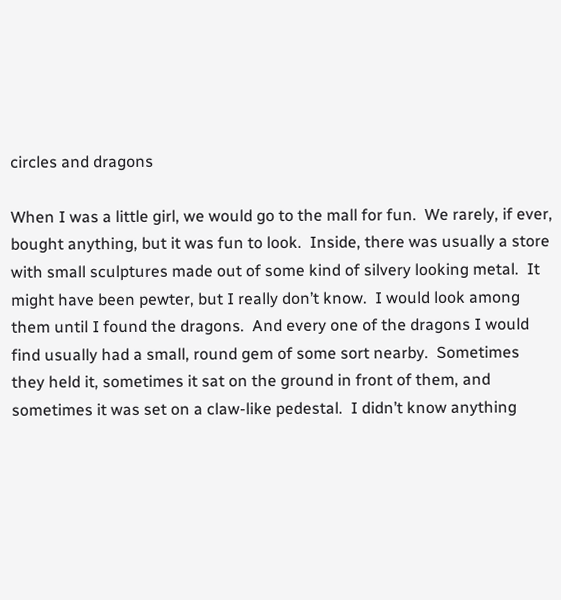circles and dragons

When I was a little girl, we would go to the mall for fun.  We rarely, if ever, bought anything, but it was fun to look.  Inside, there was usually a store with small sculptures made out of some kind of silvery looking metal.  It might have been pewter, but I really don’t know.  I would look among them until I found the dragons.  And every one of the dragons I would find usually had a small, round gem of some sort nearby.  Sometimes they held it, sometimes it sat on the ground in front of them, and sometimes it was set on a claw-like pedestal.  I didn’t know anything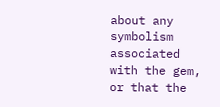about any symbolism associated with the gem, or that the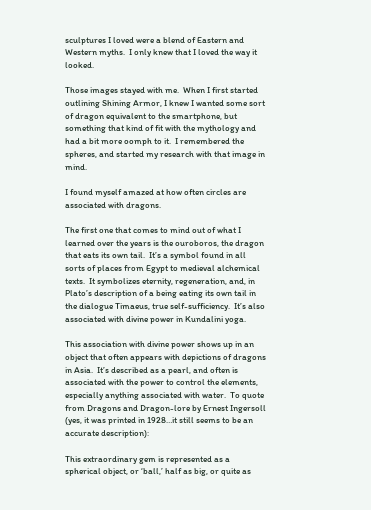sculptures I loved were a blend of Eastern and Western myths.  I only knew that I loved the way it looked.

Those images stayed with me.  When I first started outlining Shining Armor, I knew I wanted some sort of dragon equivalent to the smartphone, but something that kind of fit with the mythology and had a bit more oomph to it.  I remembered the spheres, and started my research with that image in mind.

I found myself amazed at how often circles are associated with dragons.

The first one that comes to mind out of what I learned over the years is the ouroboros, the dragon that eats its own tail.  It’s a symbol found in all sorts of places from Egypt to medieval alchemical texts.  It symbolizes eternity, regeneration, and, in Plato’s description of a being eating its own tail in the dialogue Timaeus, true self-sufficiency.  It’s also associated with divine power in Kundalini yoga.

This association with divine power shows up in an object that often appears with depictions of dragons in Asia.  It’s described as a pearl, and often is associated with the power to control the elements, especially anything associated with water.  To quote from Dragons and Dragon-lore by Ernest Ingersoll (yes, it was printed in 1928…it still seems to be an accurate description):

This extraordinary gem is represented as a spherical object, or ‘ball,’ half as big, or quite as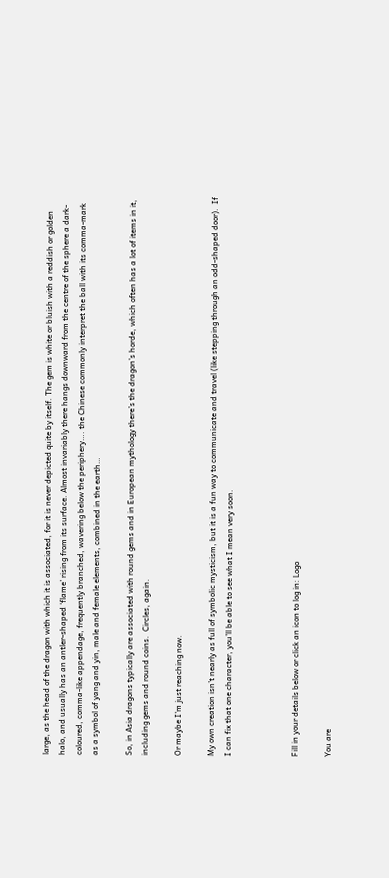large, as the head of the dragon with which it is associated, for it is never depicted quite by itself. The gem is white or bluish with a reddish or golden halo, and usually has an antler-shaped ‘flame’ rising from its surface. Almost invariably there hangs downward from the centre of the sphere a dark-coloured, comma-like appendage, frequently branched, wavering below the periphery…. the Chinese commonly interpret the ball with its comma-mark as a symbol of yang and yin, male and female elements, combined in the earth…

So, in Asia dragons typically are associated with round gems and in European mythology there’s the dragon’s horde, which often has a lot of items in it, including gems and round coins.  Circles, again.

Or maybe I’m just reaching now.

My own creation isn’t nearly as full of symbolic mysticism, but it is a fun way to communicate and travel (like stepping through an odd-shaped door).  If I can fix that one character, you’ll be able to see what I mean very soon.



Fill in your details below or click an icon to log in: Logo

You are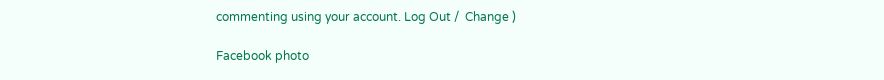commenting using your account. Log Out /  Change )

Facebook photo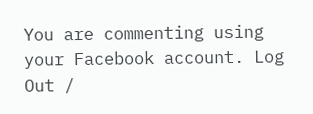You are commenting using your Facebook account. Log Out /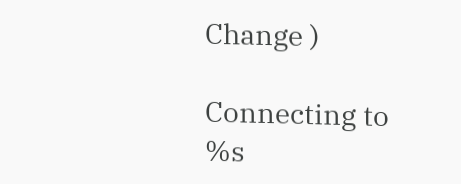Change )

Connecting to %s